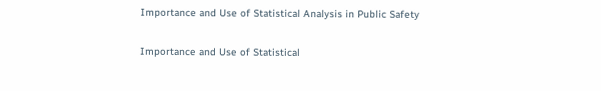Importance and Use of Statistical Analysis in Public Safety

Importance and Use of Statistical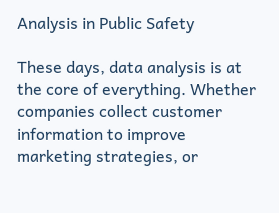Analysis in Public Safety

These days, data analysis is at the core of everything. Whether companies collect customer information to improve marketing strategies, or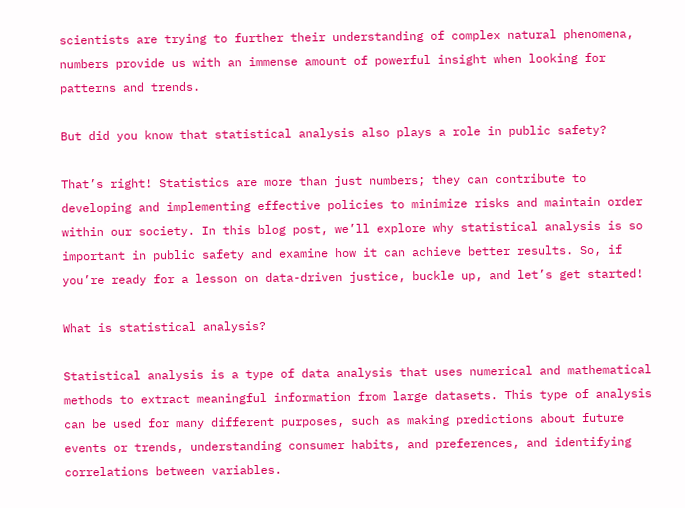scientists are trying to further their understanding of complex natural phenomena, numbers provide us with an immense amount of powerful insight when looking for patterns and trends.

But did you know that statistical analysis also plays a role in public safety?

That’s right! Statistics are more than just numbers; they can contribute to developing and implementing effective policies to minimize risks and maintain order within our society. In this blog post, we’ll explore why statistical analysis is so important in public safety and examine how it can achieve better results. So, if you’re ready for a lesson on data-driven justice, buckle up, and let’s get started!

What is statistical analysis?

Statistical analysis is a type of data analysis that uses numerical and mathematical methods to extract meaningful information from large datasets. This type of analysis can be used for many different purposes, such as making predictions about future events or trends, understanding consumer habits, and preferences, and identifying correlations between variables.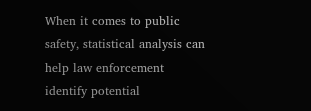When it comes to public safety, statistical analysis can help law enforcement identify potential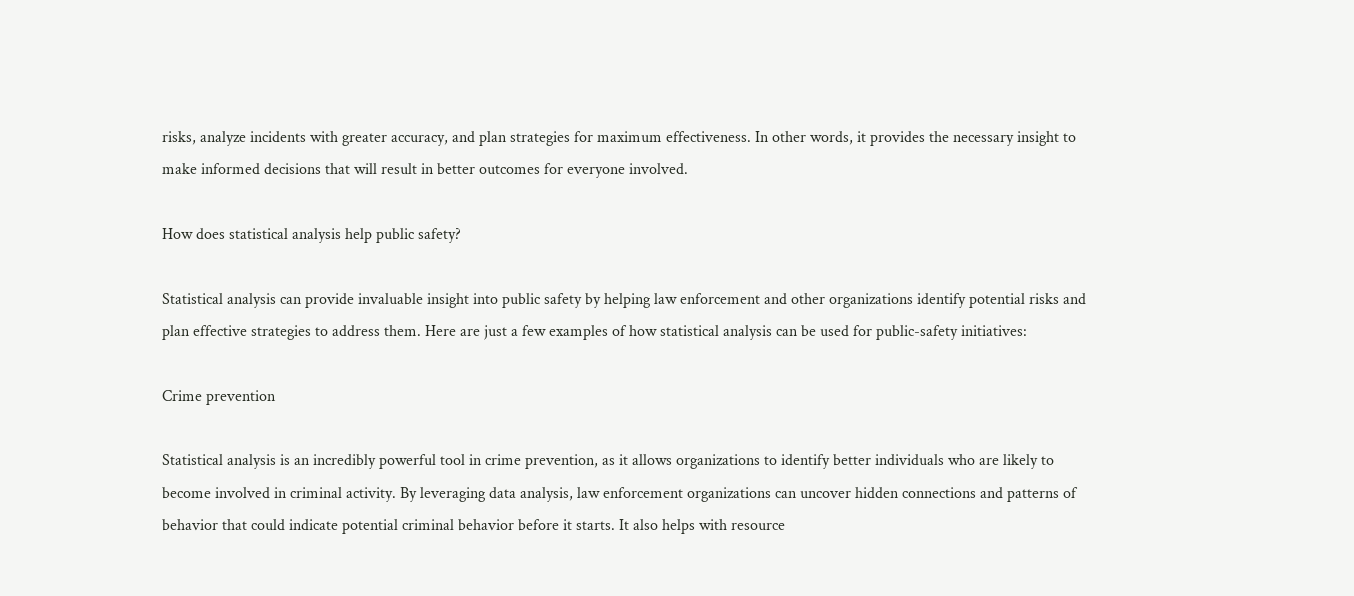risks, analyze incidents with greater accuracy, and plan strategies for maximum effectiveness. In other words, it provides the necessary insight to make informed decisions that will result in better outcomes for everyone involved.

How does statistical analysis help public safety?

Statistical analysis can provide invaluable insight into public safety by helping law enforcement and other organizations identify potential risks and plan effective strategies to address them. Here are just a few examples of how statistical analysis can be used for public-safety initiatives:

Crime prevention

Statistical analysis is an incredibly powerful tool in crime prevention, as it allows organizations to identify better individuals who are likely to become involved in criminal activity. By leveraging data analysis, law enforcement organizations can uncover hidden connections and patterns of behavior that could indicate potential criminal behavior before it starts. It also helps with resource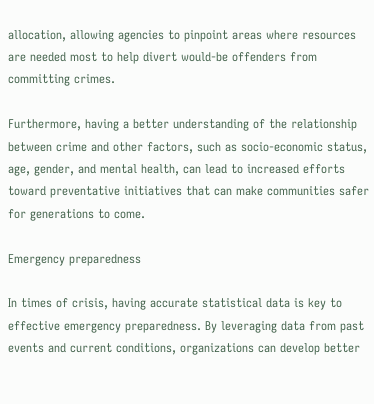allocation, allowing agencies to pinpoint areas where resources are needed most to help divert would-be offenders from committing crimes.

Furthermore, having a better understanding of the relationship between crime and other factors, such as socio-economic status, age, gender, and mental health, can lead to increased efforts toward preventative initiatives that can make communities safer for generations to come.

Emergency preparedness

In times of crisis, having accurate statistical data is key to effective emergency preparedness. By leveraging data from past events and current conditions, organizations can develop better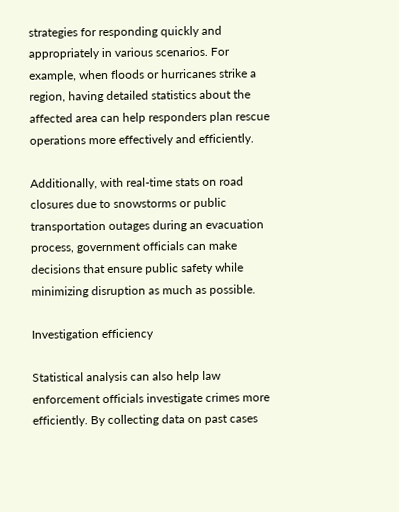strategies for responding quickly and appropriately in various scenarios. For example, when floods or hurricanes strike a region, having detailed statistics about the affected area can help responders plan rescue operations more effectively and efficiently.

Additionally, with real-time stats on road closures due to snowstorms or public transportation outages during an evacuation process, government officials can make decisions that ensure public safety while minimizing disruption as much as possible.

Investigation efficiency

Statistical analysis can also help law enforcement officials investigate crimes more efficiently. By collecting data on past cases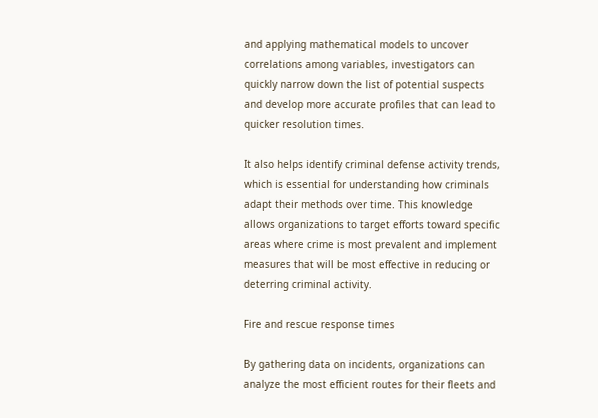and applying mathematical models to uncover correlations among variables, investigators can quickly narrow down the list of potential suspects and develop more accurate profiles that can lead to quicker resolution times.

It also helps identify criminal defense activity trends, which is essential for understanding how criminals adapt their methods over time. This knowledge allows organizations to target efforts toward specific areas where crime is most prevalent and implement measures that will be most effective in reducing or deterring criminal activity.

Fire and rescue response times

By gathering data on incidents, organizations can analyze the most efficient routes for their fleets and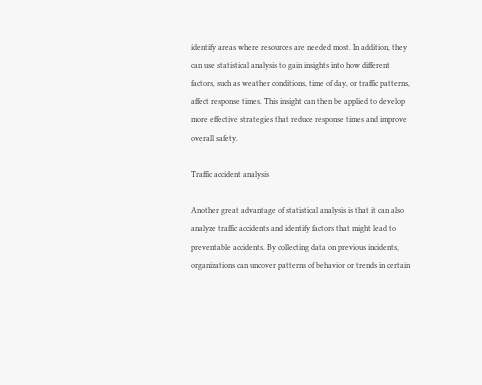identify areas where resources are needed most. In addition, they can use statistical analysis to gain insights into how different factors, such as weather conditions, time of day, or traffic patterns, affect response times. This insight can then be applied to develop more effective strategies that reduce response times and improve overall safety.

Traffic accident analysis

Another great advantage of statistical analysis is that it can also analyze traffic accidents and identify factors that might lead to preventable accidents. By collecting data on previous incidents, organizations can uncover patterns of behavior or trends in certain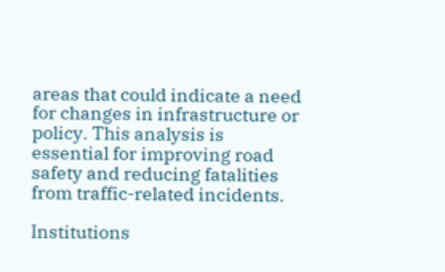areas that could indicate a need for changes in infrastructure or policy. This analysis is essential for improving road safety and reducing fatalities from traffic-related incidents.

Institutions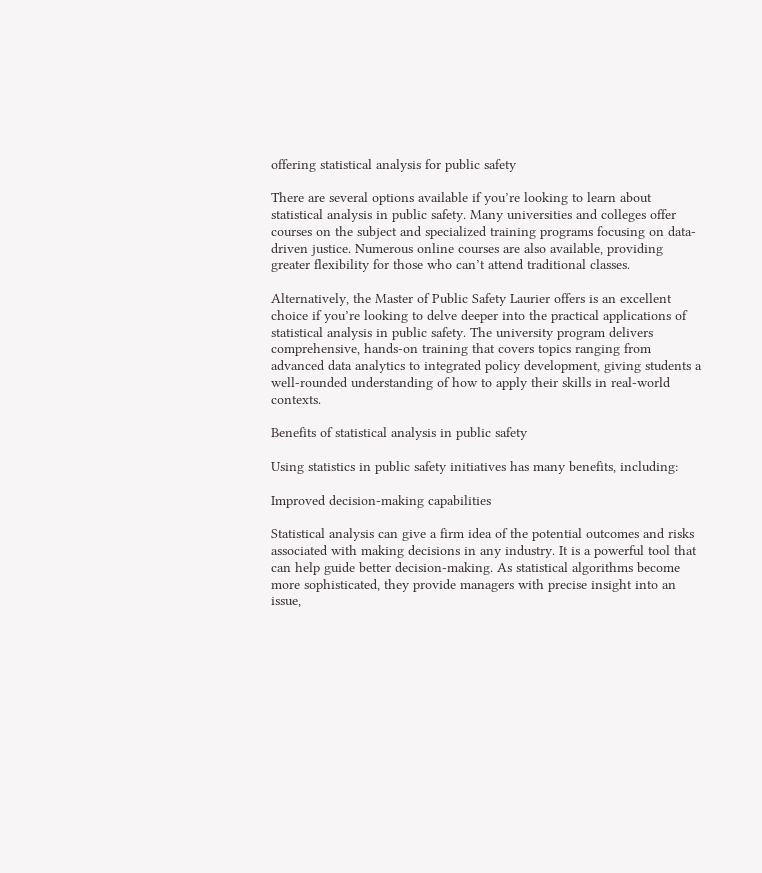offering statistical analysis for public safety

There are several options available if you’re looking to learn about statistical analysis in public safety. Many universities and colleges offer courses on the subject and specialized training programs focusing on data-driven justice. Numerous online courses are also available, providing greater flexibility for those who can’t attend traditional classes.

Alternatively, the Master of Public Safety Laurier offers is an excellent choice if you’re looking to delve deeper into the practical applications of statistical analysis in public safety. The university program delivers comprehensive, hands-on training that covers topics ranging from advanced data analytics to integrated policy development, giving students a well-rounded understanding of how to apply their skills in real-world contexts.

Benefits of statistical analysis in public safety

Using statistics in public safety initiatives has many benefits, including:

Improved decision-making capabilities

Statistical analysis can give a firm idea of the potential outcomes and risks associated with making decisions in any industry. It is a powerful tool that can help guide better decision-making. As statistical algorithms become more sophisticated, they provide managers with precise insight into an issue,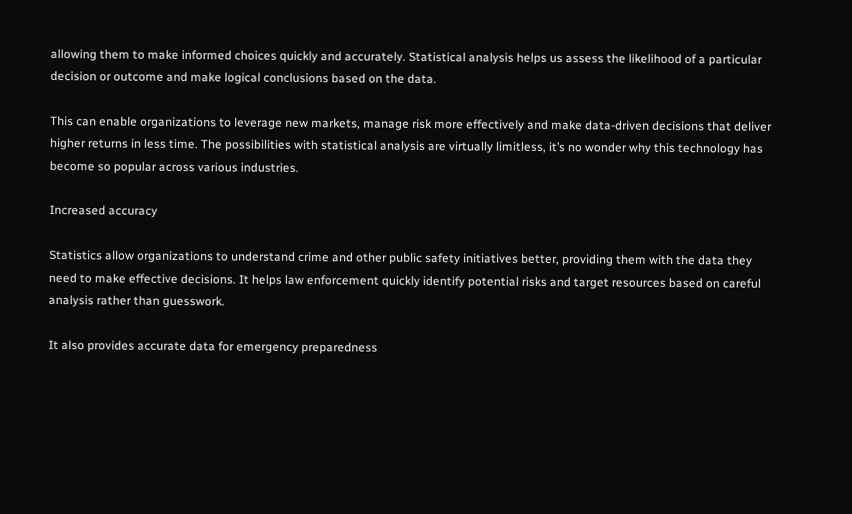allowing them to make informed choices quickly and accurately. Statistical analysis helps us assess the likelihood of a particular decision or outcome and make logical conclusions based on the data.

This can enable organizations to leverage new markets, manage risk more effectively and make data-driven decisions that deliver higher returns in less time. The possibilities with statistical analysis are virtually limitless, it’s no wonder why this technology has become so popular across various industries.

Increased accuracy

Statistics allow organizations to understand crime and other public safety initiatives better, providing them with the data they need to make effective decisions. It helps law enforcement quickly identify potential risks and target resources based on careful analysis rather than guesswork.

It also provides accurate data for emergency preparedness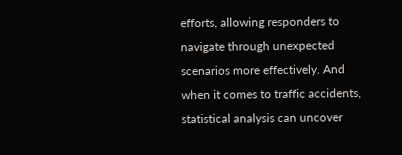efforts, allowing responders to navigate through unexpected scenarios more effectively. And when it comes to traffic accidents, statistical analysis can uncover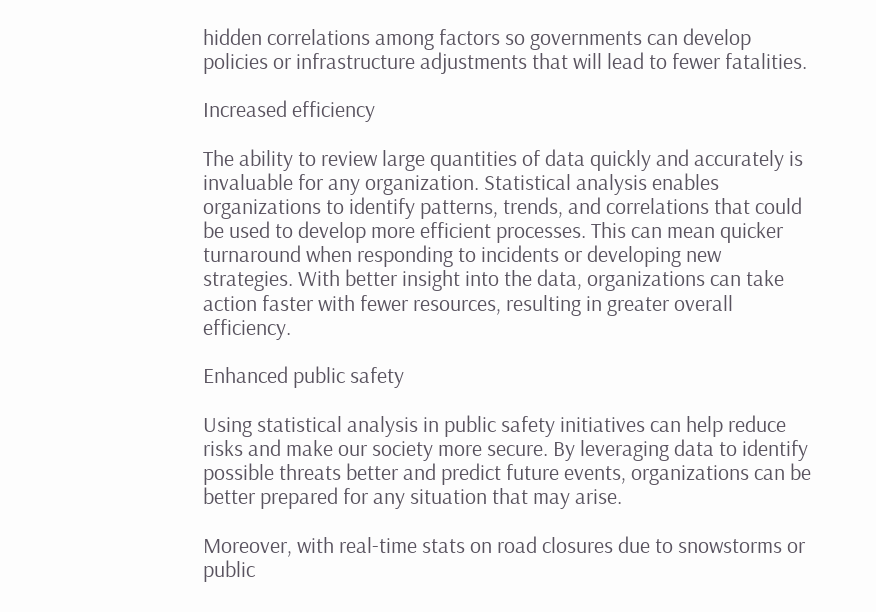hidden correlations among factors so governments can develop policies or infrastructure adjustments that will lead to fewer fatalities.

Increased efficiency

The ability to review large quantities of data quickly and accurately is invaluable for any organization. Statistical analysis enables organizations to identify patterns, trends, and correlations that could be used to develop more efficient processes. This can mean quicker turnaround when responding to incidents or developing new strategies. With better insight into the data, organizations can take action faster with fewer resources, resulting in greater overall efficiency.

Enhanced public safety

Using statistical analysis in public safety initiatives can help reduce risks and make our society more secure. By leveraging data to identify possible threats better and predict future events, organizations can be better prepared for any situation that may arise.

Moreover, with real-time stats on road closures due to snowstorms or public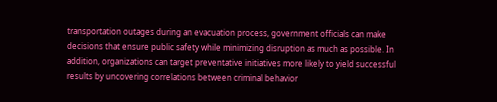transportation outages during an evacuation process, government officials can make decisions that ensure public safety while minimizing disruption as much as possible. In addition, organizations can target preventative initiatives more likely to yield successful results by uncovering correlations between criminal behavior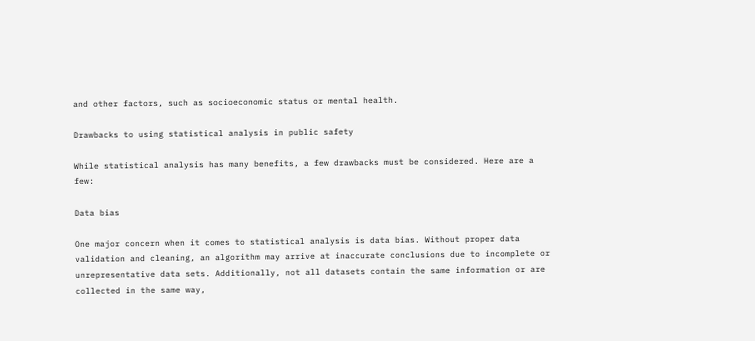and other factors, such as socioeconomic status or mental health.

Drawbacks to using statistical analysis in public safety

While statistical analysis has many benefits, a few drawbacks must be considered. Here are a few:

Data bias

One major concern when it comes to statistical analysis is data bias. Without proper data validation and cleaning, an algorithm may arrive at inaccurate conclusions due to incomplete or unrepresentative data sets. Additionally, not all datasets contain the same information or are collected in the same way,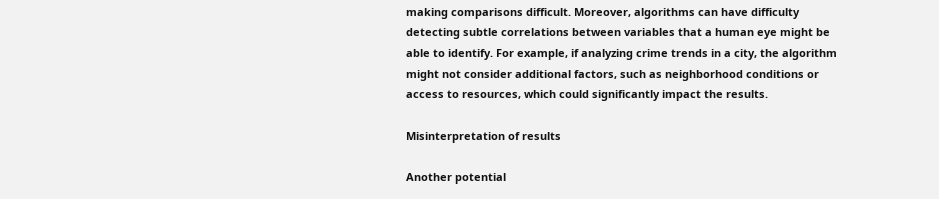making comparisons difficult. Moreover, algorithms can have difficulty detecting subtle correlations between variables that a human eye might be able to identify. For example, if analyzing crime trends in a city, the algorithm might not consider additional factors, such as neighborhood conditions or access to resources, which could significantly impact the results.

Misinterpretation of results

Another potential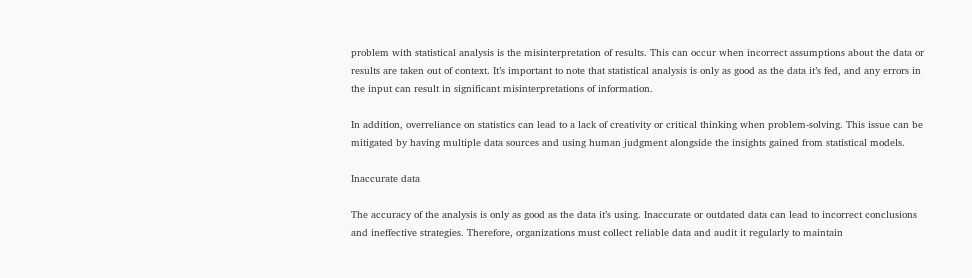problem with statistical analysis is the misinterpretation of results. This can occur when incorrect assumptions about the data or results are taken out of context. It’s important to note that statistical analysis is only as good as the data it’s fed, and any errors in the input can result in significant misinterpretations of information.

In addition, overreliance on statistics can lead to a lack of creativity or critical thinking when problem-solving. This issue can be mitigated by having multiple data sources and using human judgment alongside the insights gained from statistical models.

Inaccurate data

The accuracy of the analysis is only as good as the data it’s using. Inaccurate or outdated data can lead to incorrect conclusions and ineffective strategies. Therefore, organizations must collect reliable data and audit it regularly to maintain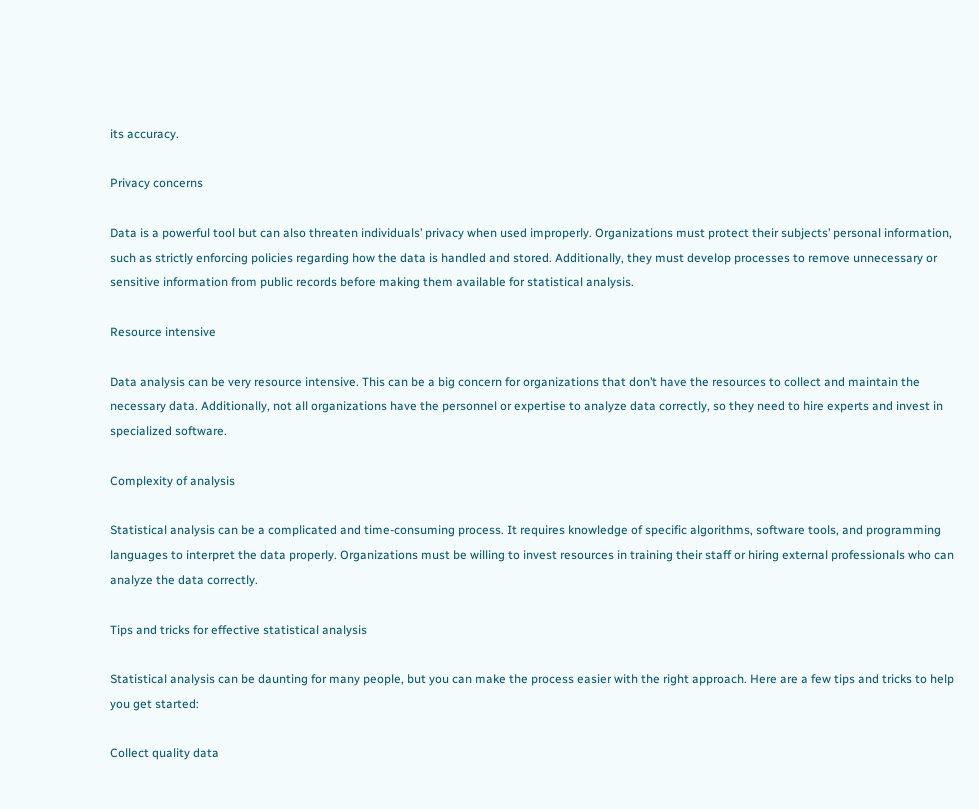its accuracy.

Privacy concerns

Data is a powerful tool but can also threaten individuals’ privacy when used improperly. Organizations must protect their subjects’ personal information, such as strictly enforcing policies regarding how the data is handled and stored. Additionally, they must develop processes to remove unnecessary or sensitive information from public records before making them available for statistical analysis.

Resource intensive

Data analysis can be very resource intensive. This can be a big concern for organizations that don’t have the resources to collect and maintain the necessary data. Additionally, not all organizations have the personnel or expertise to analyze data correctly, so they need to hire experts and invest in specialized software.

Complexity of analysis

Statistical analysis can be a complicated and time-consuming process. It requires knowledge of specific algorithms, software tools, and programming languages to interpret the data properly. Organizations must be willing to invest resources in training their staff or hiring external professionals who can analyze the data correctly.

Tips and tricks for effective statistical analysis

Statistical analysis can be daunting for many people, but you can make the process easier with the right approach. Here are a few tips and tricks to help you get started:

Collect quality data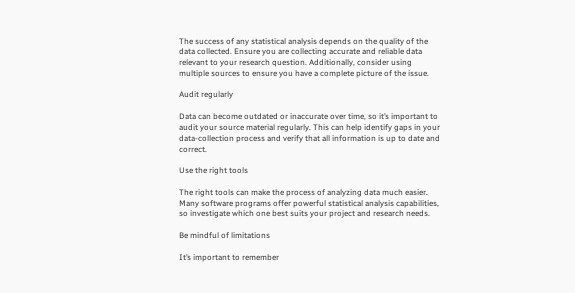The success of any statistical analysis depends on the quality of the data collected. Ensure you are collecting accurate and reliable data relevant to your research question. Additionally, consider using multiple sources to ensure you have a complete picture of the issue.

Audit regularly

Data can become outdated or inaccurate over time, so it’s important to audit your source material regularly. This can help identify gaps in your data-collection process and verify that all information is up to date and correct.

Use the right tools

The right tools can make the process of analyzing data much easier. Many software programs offer powerful statistical analysis capabilities, so investigate which one best suits your project and research needs.

Be mindful of limitations

It’s important to remember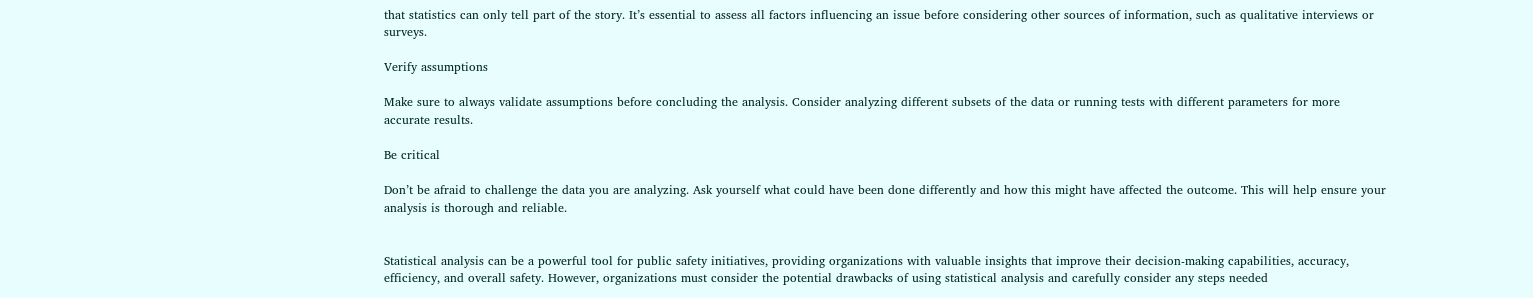that statistics can only tell part of the story. It’s essential to assess all factors influencing an issue before considering other sources of information, such as qualitative interviews or surveys.

Verify assumptions

Make sure to always validate assumptions before concluding the analysis. Consider analyzing different subsets of the data or running tests with different parameters for more accurate results.

Be critical

Don’t be afraid to challenge the data you are analyzing. Ask yourself what could have been done differently and how this might have affected the outcome. This will help ensure your analysis is thorough and reliable.


Statistical analysis can be a powerful tool for public safety initiatives, providing organizations with valuable insights that improve their decision-making capabilities, accuracy, efficiency, and overall safety. However, organizations must consider the potential drawbacks of using statistical analysis and carefully consider any steps needed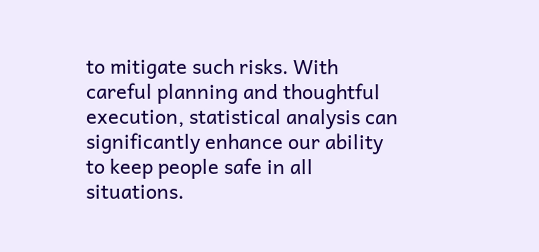to mitigate such risks. With careful planning and thoughtful execution, statistical analysis can significantly enhance our ability to keep people safe in all situations.